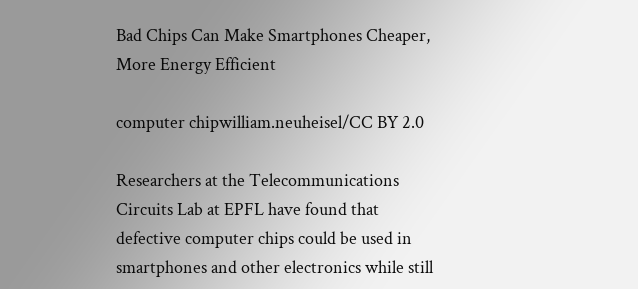Bad Chips Can Make Smartphones Cheaper, More Energy Efficient

computer chipwilliam.neuheisel/CC BY 2.0

Researchers at the Telecommunications Circuits Lab at EPFL have found that defective computer chips could be used in smartphones and other electronics while still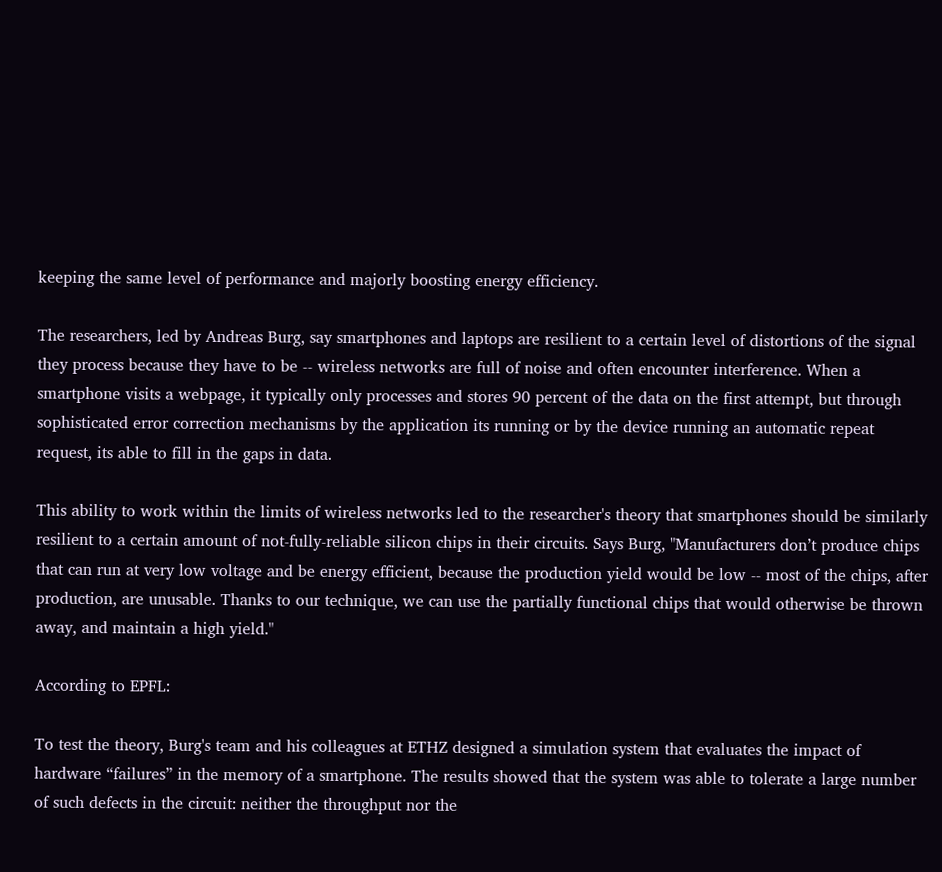keeping the same level of performance and majorly boosting energy efficiency.

The researchers, led by Andreas Burg, say smartphones and laptops are resilient to a certain level of distortions of the signal they process because they have to be -- wireless networks are full of noise and often encounter interference. When a smartphone visits a webpage, it typically only processes and stores 90 percent of the data on the first attempt, but through sophisticated error correction mechanisms by the application its running or by the device running an automatic repeat request, its able to fill in the gaps in data.

This ability to work within the limits of wireless networks led to the researcher's theory that smartphones should be similarly resilient to a certain amount of not-fully-reliable silicon chips in their circuits. Says Burg, "Manufacturers don’t produce chips that can run at very low voltage and be energy efficient, because the production yield would be low -- most of the chips, after production, are unusable. Thanks to our technique, we can use the partially functional chips that would otherwise be thrown away, and maintain a high yield."

According to EPFL:

To test the theory, Burg's team and his colleagues at ETHZ designed a simulation system that evaluates the impact of hardware “failures” in the memory of a smartphone. The results showed that the system was able to tolerate a large number of such defects in the circuit: neither the throughput nor the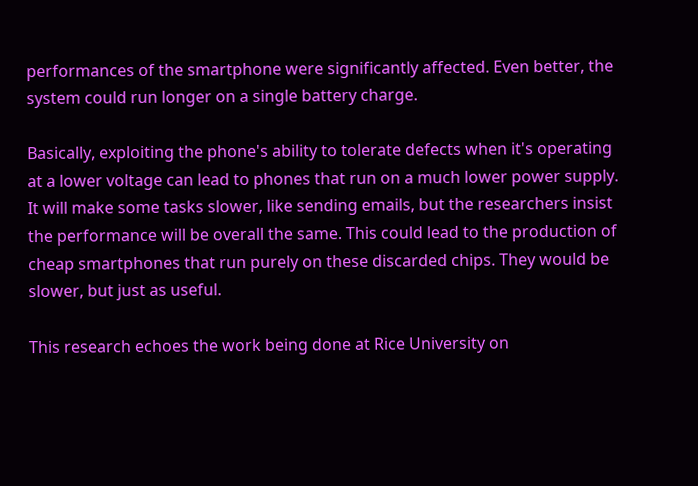performances of the smartphone were significantly affected. Even better, the system could run longer on a single battery charge.

Basically, exploiting the phone's ability to tolerate defects when it's operating at a lower voltage can lead to phones that run on a much lower power supply. It will make some tasks slower, like sending emails, but the researchers insist the performance will be overall the same. This could lead to the production of cheap smartphones that run purely on these discarded chips. They would be slower, but just as useful.

This research echoes the work being done at Rice University on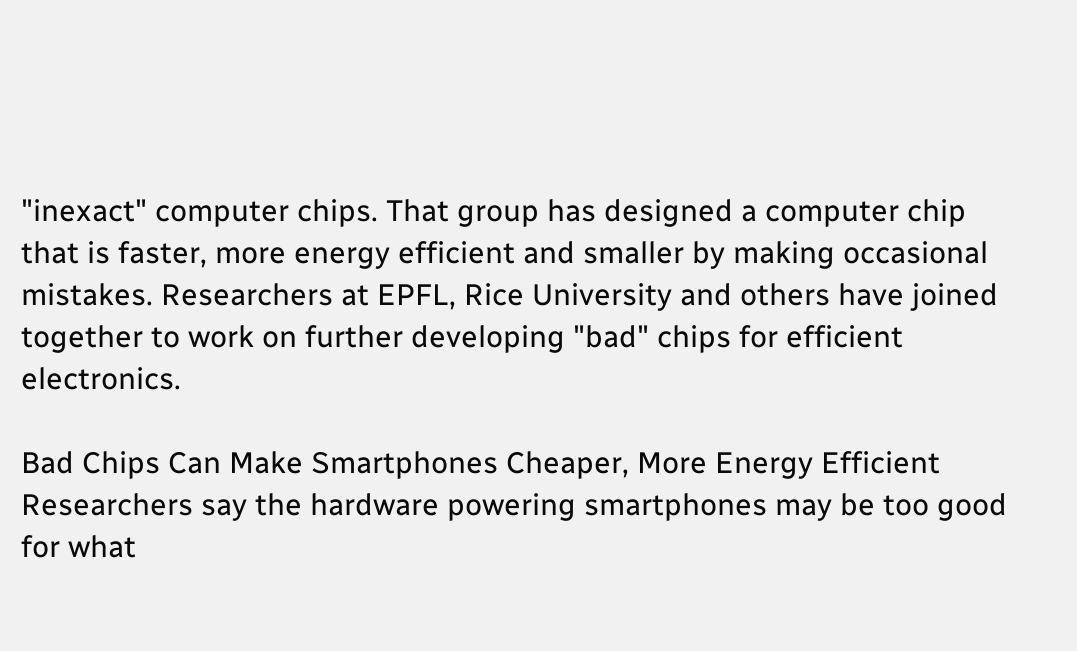"inexact" computer chips. That group has designed a computer chip that is faster, more energy efficient and smaller by making occasional mistakes. Researchers at EPFL, Rice University and others have joined together to work on further developing "bad" chips for efficient electronics.

Bad Chips Can Make Smartphones Cheaper, More Energy Efficient
Researchers say the hardware powering smartphones may be too good for what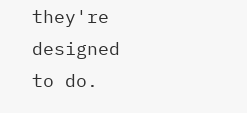they're designed to do.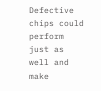Defective chips could perform just as well and make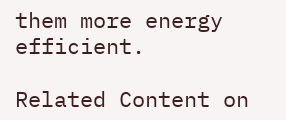them more energy efficient.

Related Content on